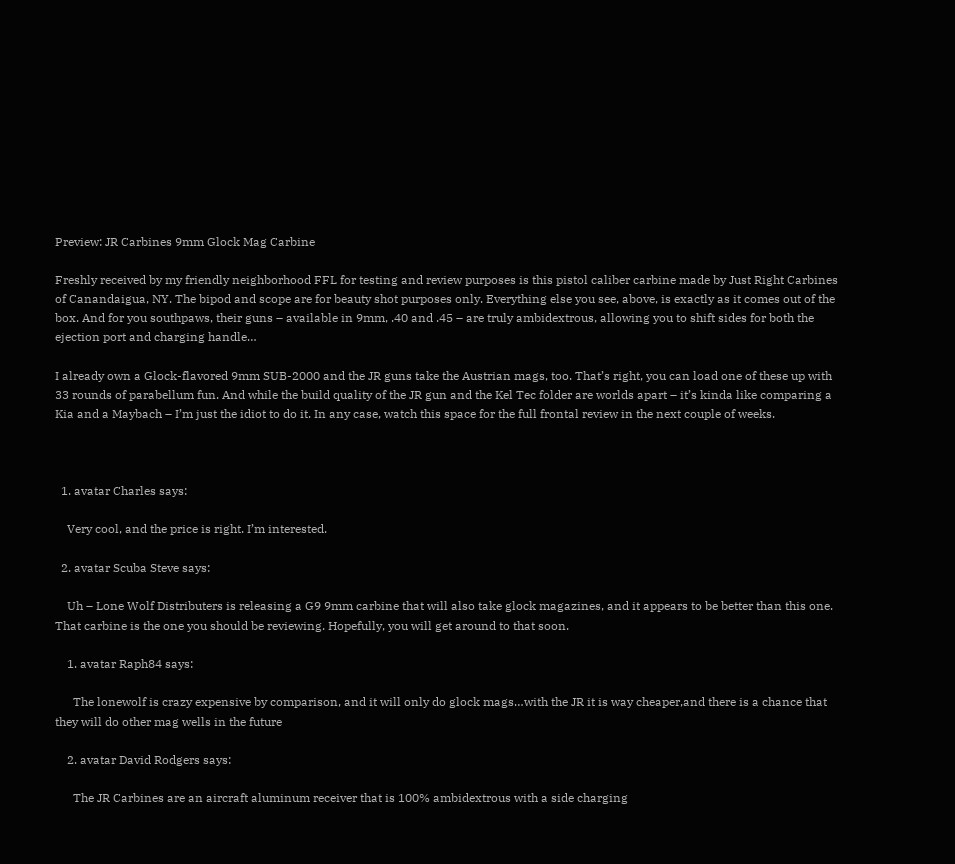Preview: JR Carbines 9mm Glock Mag Carbine

Freshly received by my friendly neighborhood FFL for testing and review purposes is this pistol caliber carbine made by Just Right Carbines of Canandaigua, NY. The bipod and scope are for beauty shot purposes only. Everything else you see, above, is exactly as it comes out of the box. And for you southpaws, their guns – available in 9mm, .40 and .45 – are truly ambidextrous, allowing you to shift sides for both the ejection port and charging handle…

I already own a Glock-flavored 9mm SUB-2000 and the JR guns take the Austrian mags, too. That’s right, you can load one of these up with 33 rounds of parabellum fun. And while the build quality of the JR gun and the Kel Tec folder are worlds apart – it’s kinda like comparing a Kia and a Maybach – I’m just the idiot to do it. In any case, watch this space for the full frontal review in the next couple of weeks.



  1. avatar Charles says:

    Very cool, and the price is right. I’m interested.

  2. avatar Scuba Steve says:

    Uh – Lone Wolf Distributers is releasing a G9 9mm carbine that will also take glock magazines, and it appears to be better than this one. That carbine is the one you should be reviewing. Hopefully, you will get around to that soon.

    1. avatar Raph84 says:

      The lonewolf is crazy expensive by comparison, and it will only do glock mags…with the JR it is way cheaper,and there is a chance that they will do other mag wells in the future

    2. avatar David Rodgers says:

      The JR Carbines are an aircraft aluminum receiver that is 100% ambidextrous with a side charging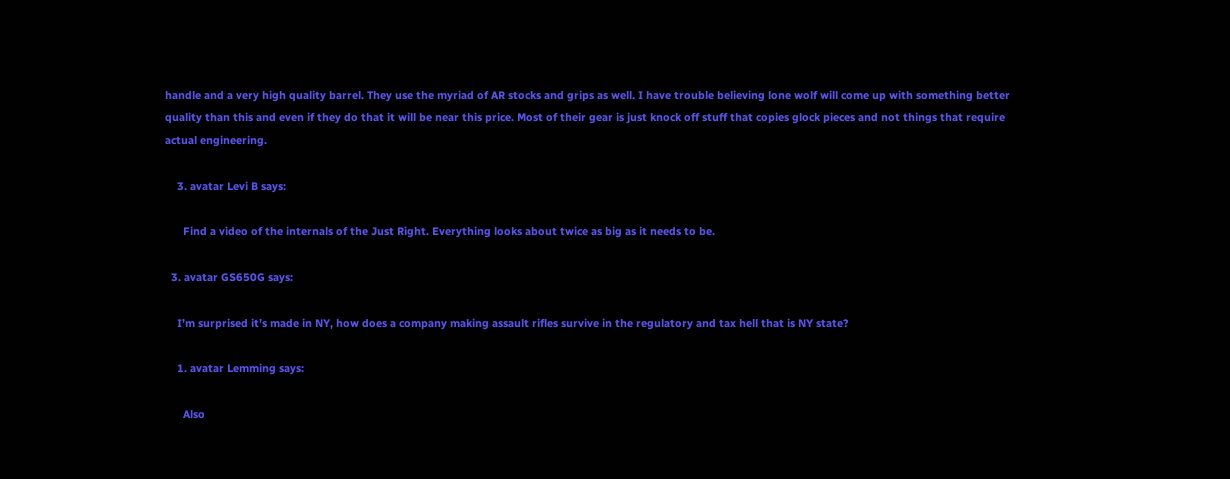handle and a very high quality barrel. They use the myriad of AR stocks and grips as well. I have trouble believing lone wolf will come up with something better quality than this and even if they do that it will be near this price. Most of their gear is just knock off stuff that copies glock pieces and not things that require actual engineering.

    3. avatar Levi B says:

      Find a video of the internals of the Just Right. Everything looks about twice as big as it needs to be.

  3. avatar GS650G says:

    I’m surprised it’s made in NY, how does a company making assault rifles survive in the regulatory and tax hell that is NY state?

    1. avatar Lemming says:

      Also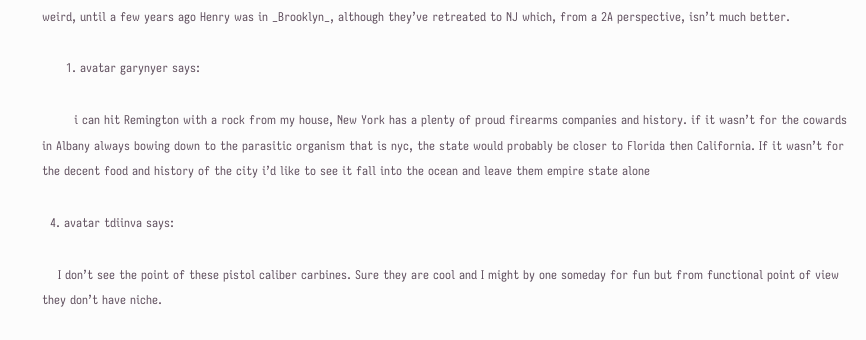weird, until a few years ago Henry was in _Brooklyn_, although they’ve retreated to NJ which, from a 2A perspective, isn’t much better.

      1. avatar garynyer says:

        i can hit Remington with a rock from my house, New York has a plenty of proud firearms companies and history. if it wasn’t for the cowards in Albany always bowing down to the parasitic organism that is nyc, the state would probably be closer to Florida then California. If it wasn’t for the decent food and history of the city i’d like to see it fall into the ocean and leave them empire state alone

  4. avatar tdiinva says:

    I don’t see the point of these pistol caliber carbines. Sure they are cool and I might by one someday for fun but from functional point of view they don’t have niche.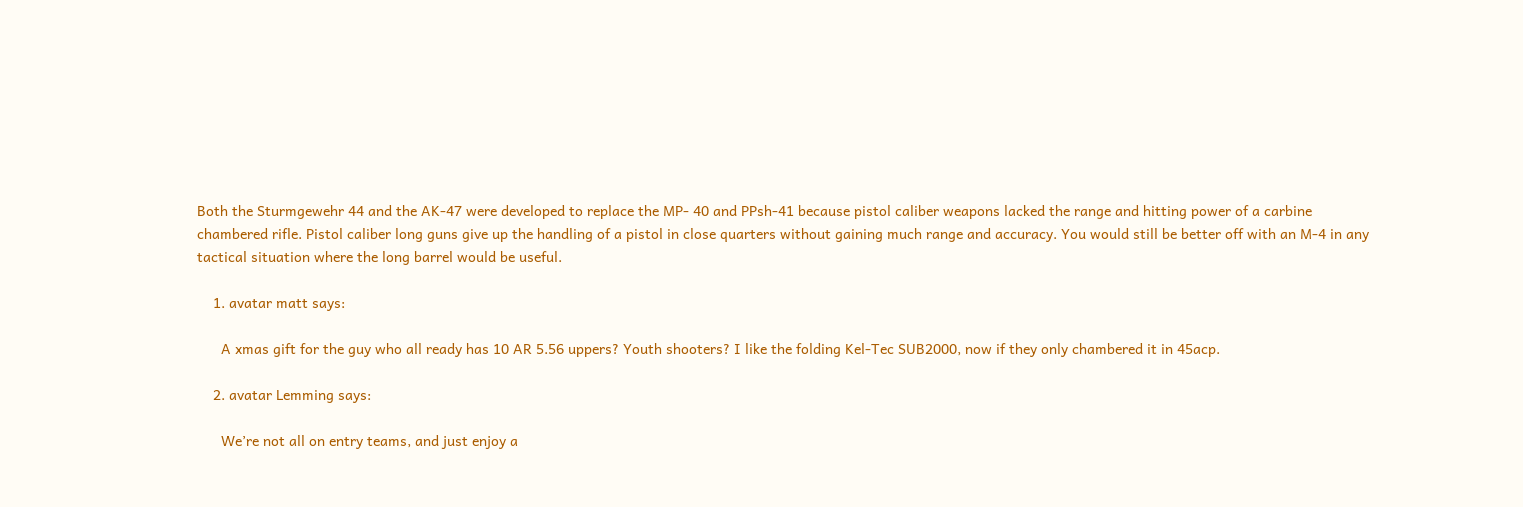Both the Sturmgewehr 44 and the AK-47 were developed to replace the MP- 40 and PPsh-41 because pistol caliber weapons lacked the range and hitting power of a carbine chambered rifle. Pistol caliber long guns give up the handling of a pistol in close quarters without gaining much range and accuracy. You would still be better off with an M-4 in any tactical situation where the long barrel would be useful.

    1. avatar matt says:

      A xmas gift for the guy who all ready has 10 AR 5.56 uppers? Youth shooters? I like the folding Kel-Tec SUB2000, now if they only chambered it in 45acp.

    2. avatar Lemming says:

      We’re not all on entry teams, and just enjoy a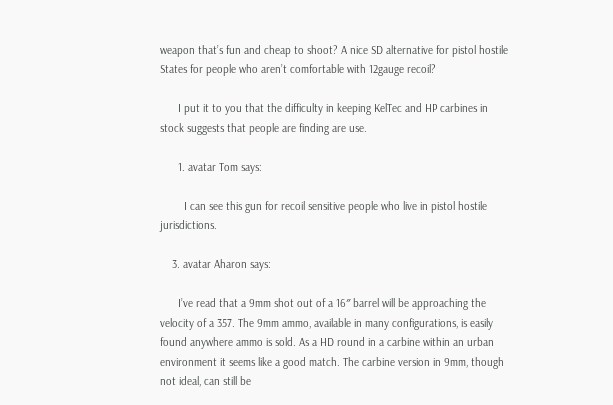weapon that’s fun and cheap to shoot? A nice SD alternative for pistol hostile States for people who aren’t comfortable with 12gauge recoil?

      I put it to you that the difficulty in keeping KelTec and HP carbines in stock suggests that people are finding are use.

      1. avatar Tom says:

        I can see this gun for recoil sensitive people who live in pistol hostile jurisdictions.

    3. avatar Aharon says:

      I’ve read that a 9mm shot out of a 16″ barrel will be approaching the velocity of a 357. The 9mm ammo, available in many configurations, is easily found anywhere ammo is sold. As a HD round in a carbine within an urban environment it seems like a good match. The carbine version in 9mm, though not ideal, can still be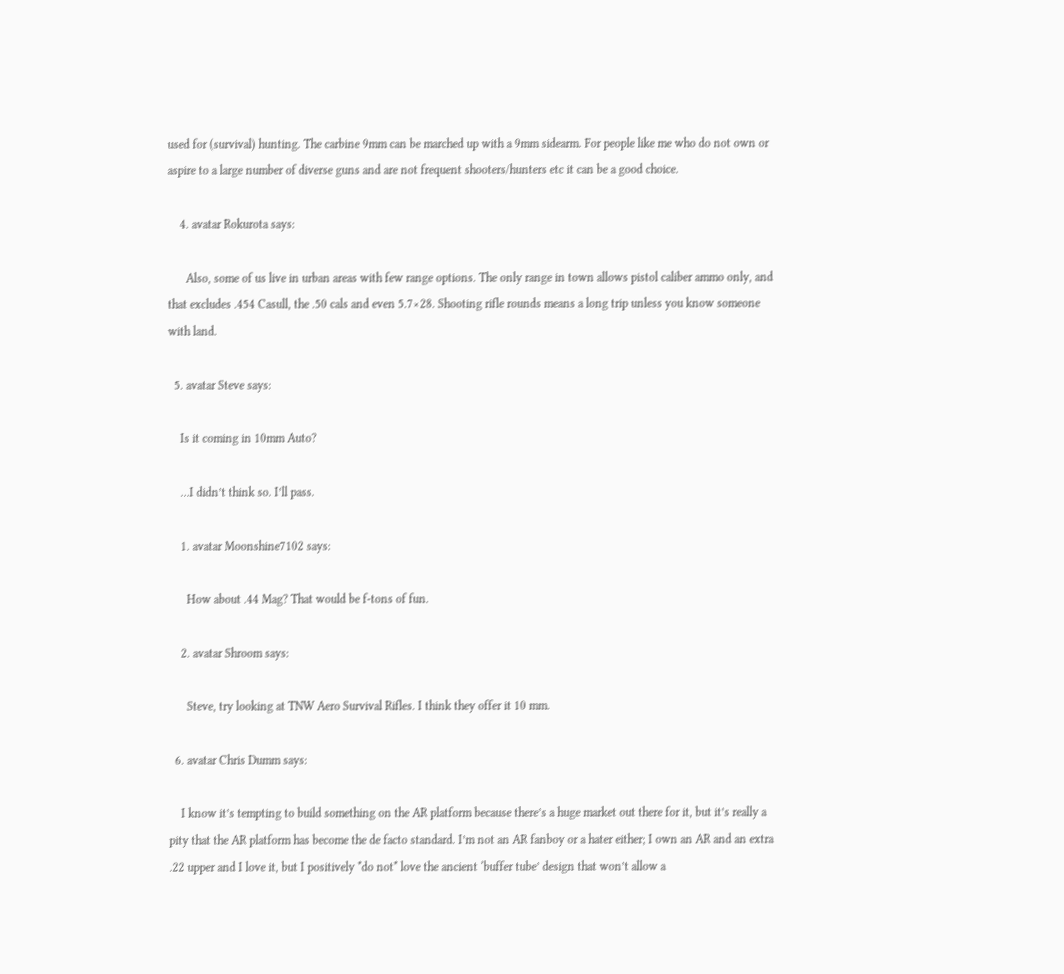used for (survival) hunting. The carbine 9mm can be marched up with a 9mm sidearm. For people like me who do not own or aspire to a large number of diverse guns and are not frequent shooters/hunters etc it can be a good choice.

    4. avatar Rokurota says:

      Also, some of us live in urban areas with few range options. The only range in town allows pistol caliber ammo only, and that excludes .454 Casull, the .50 cals and even 5.7×28. Shooting rifle rounds means a long trip unless you know someone with land.

  5. avatar Steve says:

    Is it coming in 10mm Auto?

    …I didn’t think so. I’ll pass.

    1. avatar Moonshine7102 says:

      How about .44 Mag? That would be f-tons of fun.

    2. avatar Shroom says:

      Steve, try looking at TNW Aero Survival Rifles. I think they offer it 10 mm.

  6. avatar Chris Dumm says:

    I know it’s tempting to build something on the AR platform because there’s a huge market out there for it, but it’s really a pity that the AR platform has become the de facto standard. I’m not an AR fanboy or a hater either; I own an AR and an extra .22 upper and I love it, but I positively *do not* love the ancient ‘buffer tube’ design that won’t allow a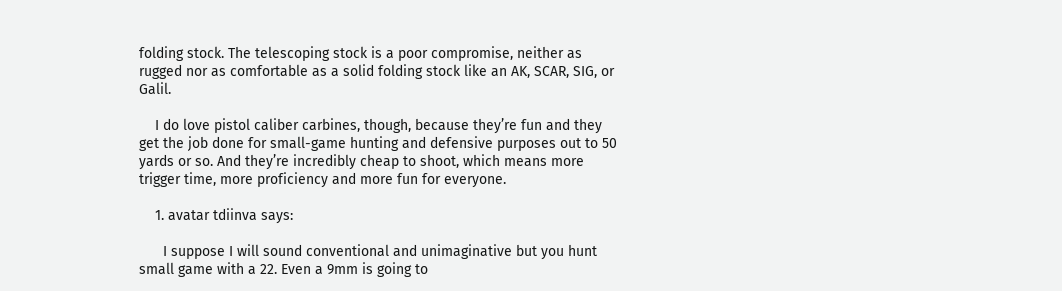folding stock. The telescoping stock is a poor compromise, neither as rugged nor as comfortable as a solid folding stock like an AK, SCAR, SIG, or Galil.

    I do love pistol caliber carbines, though, because they’re fun and they get the job done for small-game hunting and defensive purposes out to 50 yards or so. And they’re incredibly cheap to shoot, which means more trigger time, more proficiency and more fun for everyone.

    1. avatar tdiinva says:

      I suppose I will sound conventional and unimaginative but you hunt small game with a 22. Even a 9mm is going to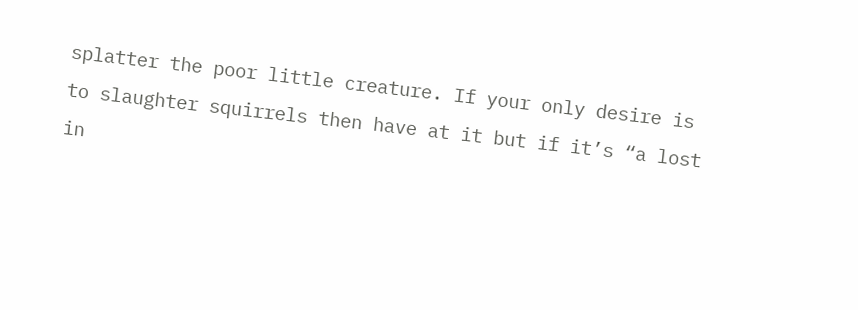splatter the poor little creature. If your only desire is to slaughter squirrels then have at it but if it’s “a lost in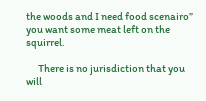the woods and I need food scenairo” you want some meat left on the squirrel.

      There is no jurisdiction that you will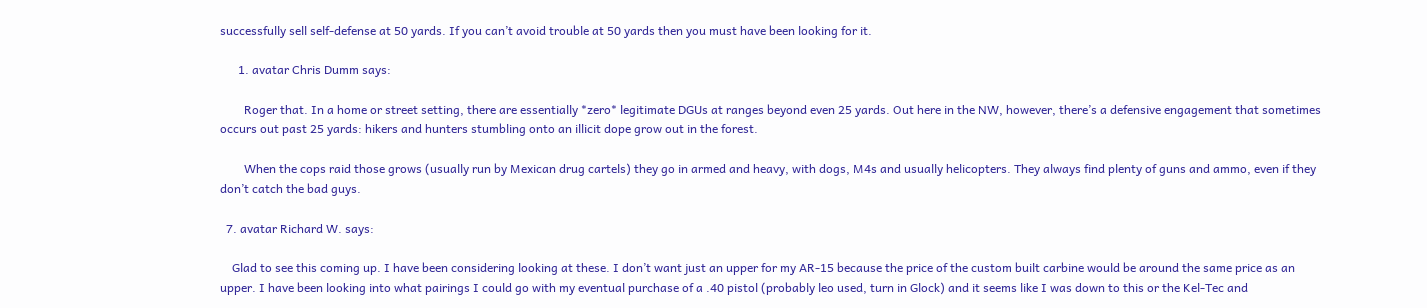successfully sell self-defense at 50 yards. If you can’t avoid trouble at 50 yards then you must have been looking for it.

      1. avatar Chris Dumm says:

        Roger that. In a home or street setting, there are essentially *zero* legitimate DGUs at ranges beyond even 25 yards. Out here in the NW, however, there’s a defensive engagement that sometimes occurs out past 25 yards: hikers and hunters stumbling onto an illicit dope grow out in the forest.

        When the cops raid those grows (usually run by Mexican drug cartels) they go in armed and heavy, with dogs, M4s and usually helicopters. They always find plenty of guns and ammo, even if they don’t catch the bad guys.

  7. avatar Richard W. says:

    Glad to see this coming up. I have been considering looking at these. I don’t want just an upper for my AR-15 because the price of the custom built carbine would be around the same price as an upper. I have been looking into what pairings I could go with my eventual purchase of a .40 pistol (probably leo used, turn in Glock) and it seems like I was down to this or the Kel-Tec and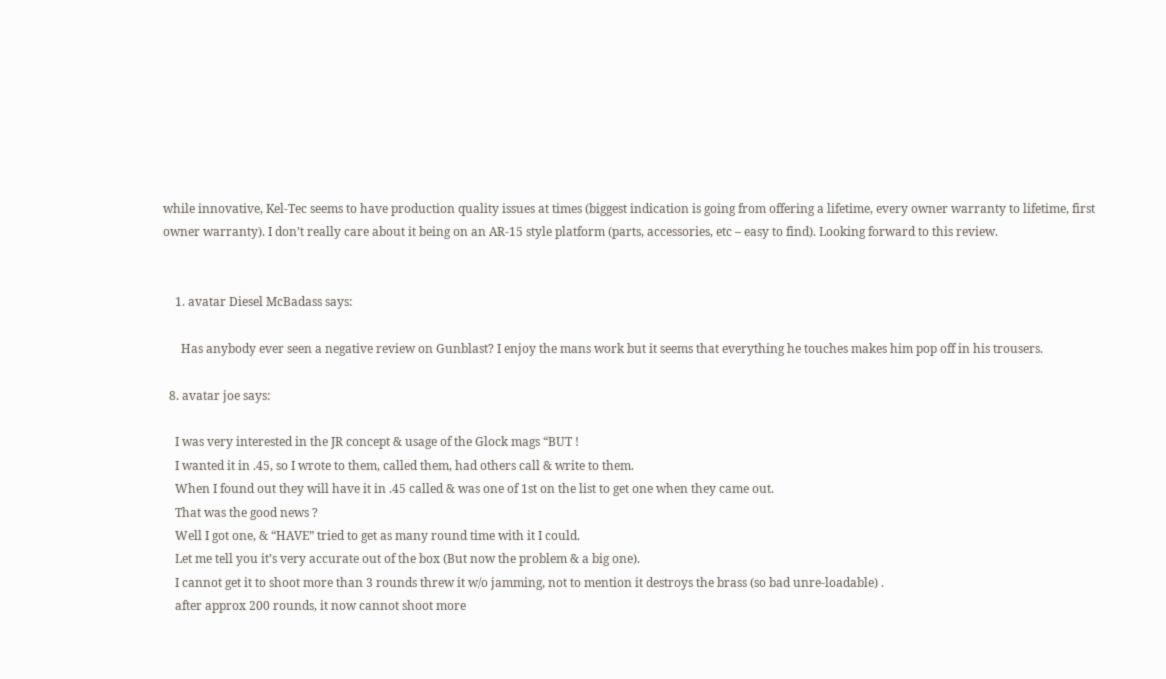while innovative, Kel-Tec seems to have production quality issues at times (biggest indication is going from offering a lifetime, every owner warranty to lifetime, first owner warranty). I don’t really care about it being on an AR-15 style platform (parts, accessories, etc – easy to find). Looking forward to this review.


    1. avatar Diesel McBadass says:

      Has anybody ever seen a negative review on Gunblast? I enjoy the mans work but it seems that everything he touches makes him pop off in his trousers.

  8. avatar joe says:

    I was very interested in the JR concept & usage of the Glock mags “BUT !
    I wanted it in .45, so I wrote to them, called them, had others call & write to them.
    When I found out they will have it in .45 called & was one of 1st on the list to get one when they came out.
    That was the good news ?
    Well I got one, & “HAVE” tried to get as many round time with it I could.
    Let me tell you it’s very accurate out of the box (But now the problem & a big one).
    I cannot get it to shoot more than 3 rounds threw it w/o jamming, not to mention it destroys the brass (so bad unre-loadable) .
    after approx 200 rounds, it now cannot shoot more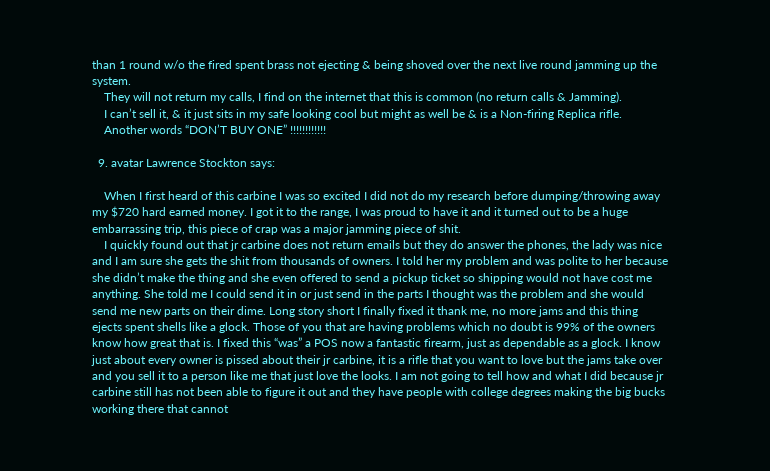than 1 round w/o the fired spent brass not ejecting & being shoved over the next live round jamming up the system.
    They will not return my calls, I find on the internet that this is common (no return calls & Jamming).
    I can’t sell it, & it just sits in my safe looking cool but might as well be & is a Non-firing Replica rifle.
    Another words “DON’T BUY ONE” !!!!!!!!!!!!

  9. avatar Lawrence Stockton says:

    When I first heard of this carbine I was so excited I did not do my research before dumping/throwing away my $720 hard earned money. I got it to the range, I was proud to have it and it turned out to be a huge embarrassing trip, this piece of crap was a major jamming piece of shit.
    I quickly found out that jr carbine does not return emails but they do answer the phones, the lady was nice and I am sure she gets the shit from thousands of owners. I told her my problem and was polite to her because she didn’t make the thing and she even offered to send a pickup ticket so shipping would not have cost me anything. She told me I could send it in or just send in the parts I thought was the problem and she would send me new parts on their dime. Long story short I finally fixed it thank me, no more jams and this thing ejects spent shells like a glock. Those of you that are having problems which no doubt is 99% of the owners know how great that is. I fixed this “was” a POS now a fantastic firearm, just as dependable as a glock. I know just about every owner is pissed about their jr carbine, it is a rifle that you want to love but the jams take over and you sell it to a person like me that just love the looks. I am not going to tell how and what I did because jr carbine still has not been able to figure it out and they have people with college degrees making the big bucks working there that cannot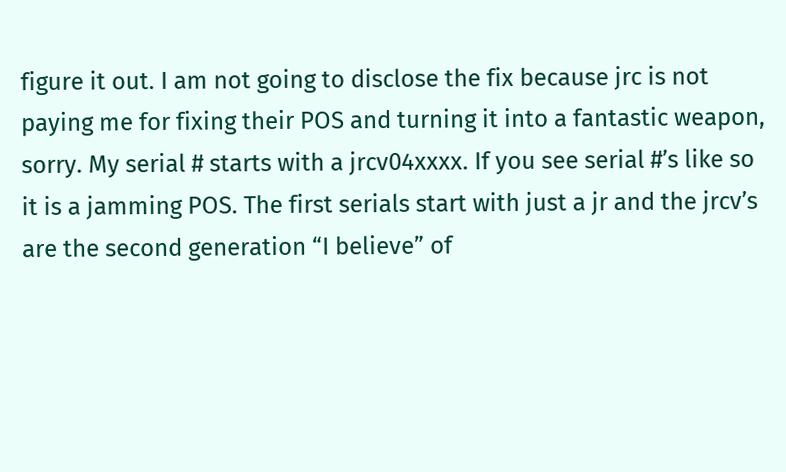figure it out. I am not going to disclose the fix because jrc is not paying me for fixing their POS and turning it into a fantastic weapon, sorry. My serial # starts with a jrcv04xxxx. If you see serial #’s like so it is a jamming POS. The first serials start with just a jr and the jrcv’s are the second generation “I believe” of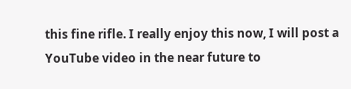this fine rifle. I really enjoy this now, I will post a YouTube video in the near future to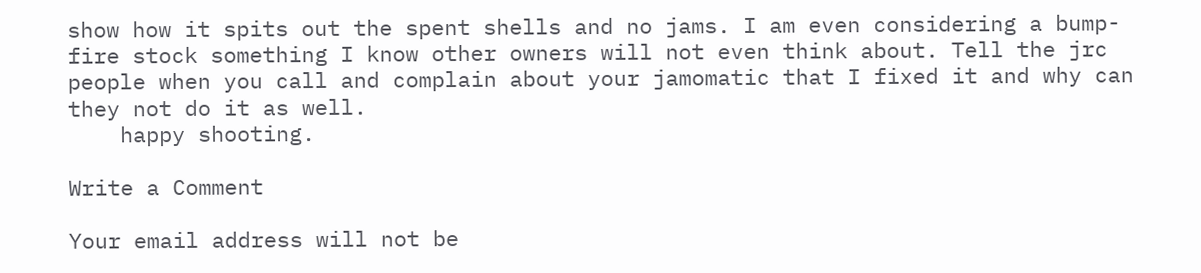show how it spits out the spent shells and no jams. I am even considering a bump-fire stock something I know other owners will not even think about. Tell the jrc people when you call and complain about your jamomatic that I fixed it and why can they not do it as well.
    happy shooting.

Write a Comment

Your email address will not be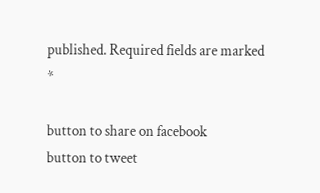published. Required fields are marked *

button to share on facebook
button to tweet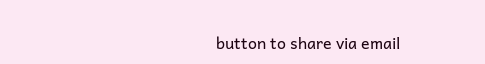button to share via email